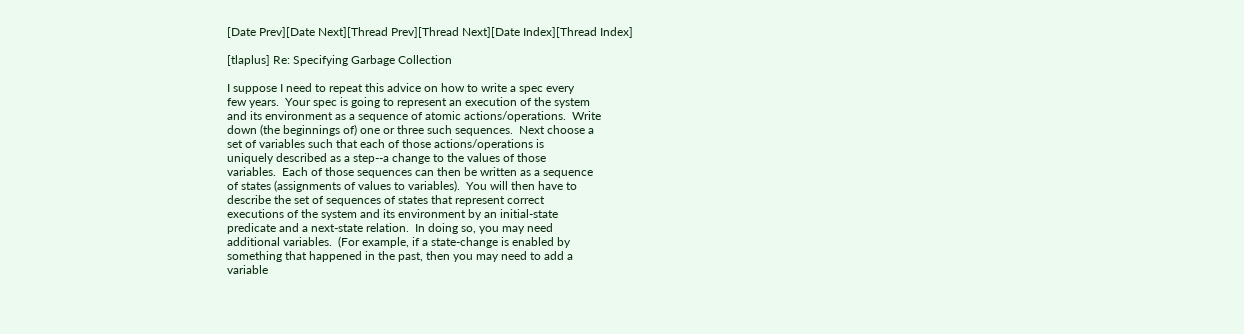[Date Prev][Date Next][Thread Prev][Thread Next][Date Index][Thread Index]

[tlaplus] Re: Specifying Garbage Collection

I suppose I need to repeat this advice on how to write a spec every
few years.  Your spec is going to represent an execution of the system
and its environment as a sequence of atomic actions/operations.  Write
down (the beginnings of) one or three such sequences.  Next choose a
set of variables such that each of those actions/operations is
uniquely described as a step--a change to the values of those
variables.  Each of those sequences can then be written as a sequence
of states (assignments of values to variables).  You will then have to
describe the set of sequences of states that represent correct
executions of the system and its environment by an initial-state
predicate and a next-state relation.  In doing so, you may need
additional variables.  (For example, if a state-change is enabled by
something that happened in the past, then you may need to add a
variable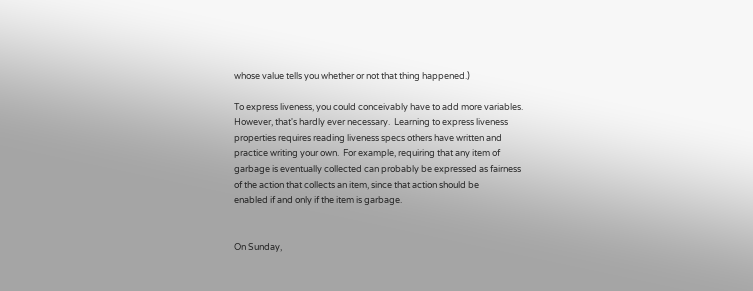whose value tells you whether or not that thing happened.)

To express liveness, you could conceivably have to add more variables.
However, that's hardly ever necessary.  Learning to express liveness
properties requires reading liveness specs others have written and
practice writing your own.  For example, requiring that any item of
garbage is eventually collected can probably be expressed as fairness
of the action that collects an item, since that action should be
enabled if and only if the item is garbage.


On Sunday,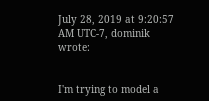July 28, 2019 at 9:20:57 AM UTC-7, dominik wrote:


I'm trying to model a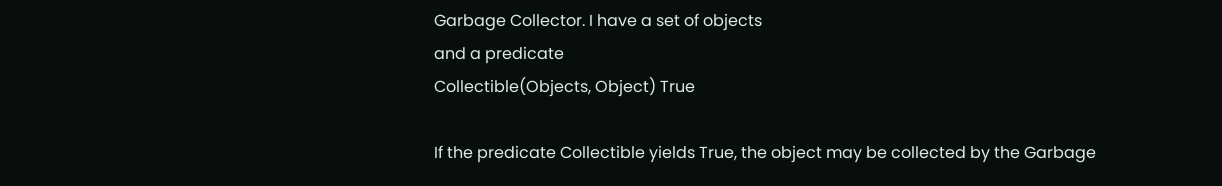Garbage Collector. I have a set of objects
and a predicate
Collectible(Objects, Object) True

If the predicate Collectible yields True, the object may be collected by the Garbage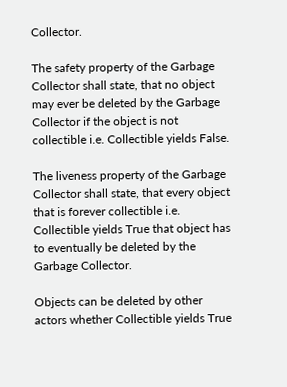Collector.

The safety property of the Garbage Collector shall state, that no object may ever be deleted by the Garbage Collector if the object is not collectible i.e. Collectible yields False.

The liveness property of the Garbage Collector shall state, that every object that is forever collectible i.e. Collectible yields True that object has to eventually be deleted by the Garbage Collector.

Objects can be deleted by other actors whether Collectible yields True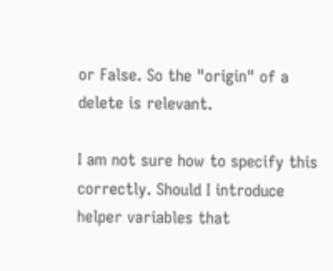or False. So the "origin" of a delete is relevant.

I am not sure how to specify this correctly. Should I introduce helper variables that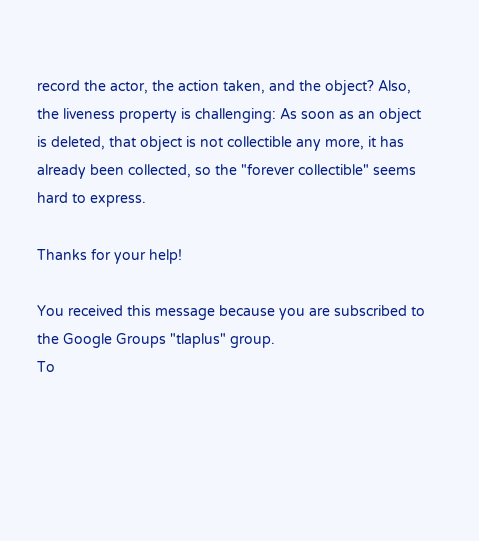record the actor, the action taken, and the object? Also, the liveness property is challenging: As soon as an object is deleted, that object is not collectible any more, it has already been collected, so the "forever collectible" seems hard to express.

Thanks for your help!

You received this message because you are subscribed to the Google Groups "tlaplus" group.
To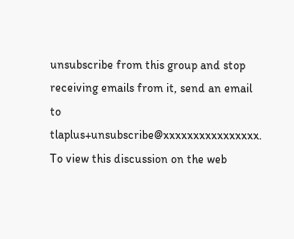unsubscribe from this group and stop receiving emails from it, send an email to tlaplus+unsubscribe@xxxxxxxxxxxxxxxx.
To view this discussion on the web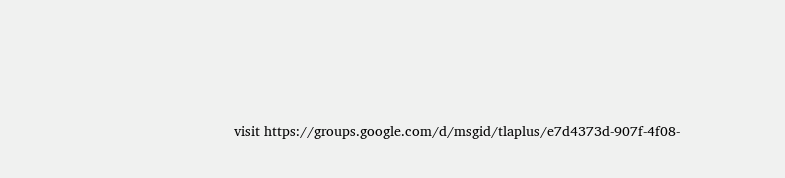visit https://groups.google.com/d/msgid/tlaplus/e7d4373d-907f-4f08-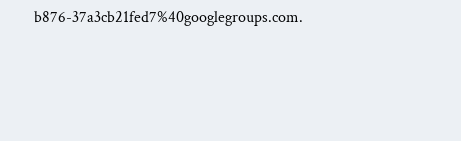b876-37a3cb21fed7%40googlegroups.com.